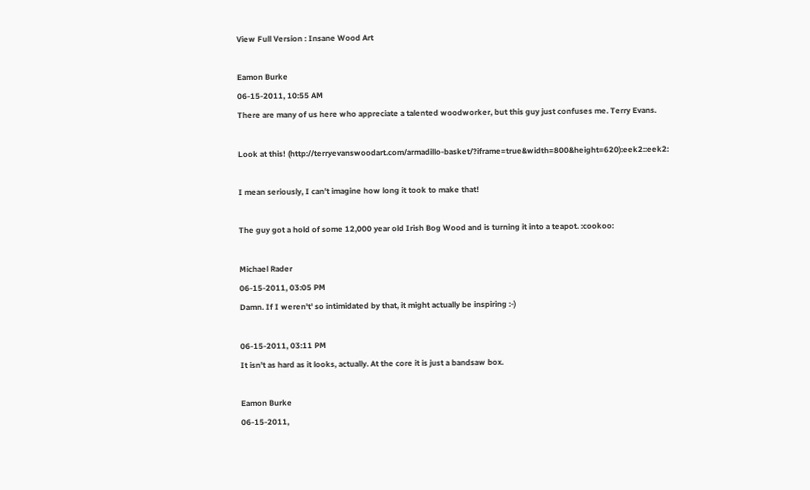View Full Version : Insane Wood Art

Eamon Burke
06-15-2011, 10:55 AM
There are many of us here who appreciate a talented woodworker, but this guy just confuses me. Terry Evans.

Look at this! (http://terryevanswoodart.com/armadillo-basket/?iframe=true&width=800&height=620):eek2::eek2:

I mean seriously, I can't imagine how long it took to make that!

The guy got a hold of some 12,000 year old Irish Bog Wood and is turning it into a teapot. :cookoo:

Michael Rader
06-15-2011, 03:05 PM
Damn. If I weren't' so intimidated by that, it might actually be inspiring :-)

06-15-2011, 03:11 PM
It isn't as hard as it looks, actually. At the core it is just a bandsaw box.

Eamon Burke
06-15-2011,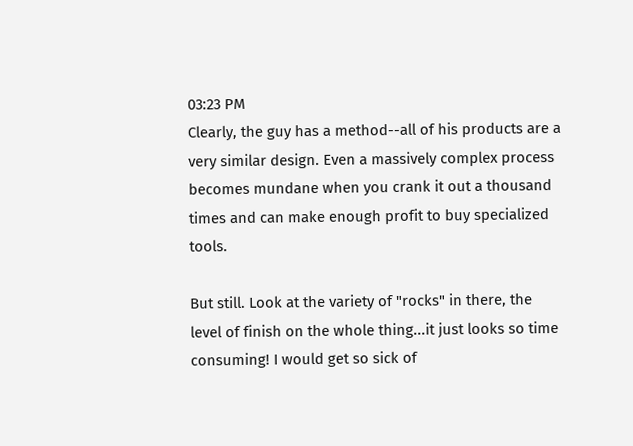03:23 PM
Clearly, the guy has a method--all of his products are a very similar design. Even a massively complex process becomes mundane when you crank it out a thousand times and can make enough profit to buy specialized tools.

But still. Look at the variety of "rocks" in there, the level of finish on the whole thing...it just looks so time consuming! I would get so sick of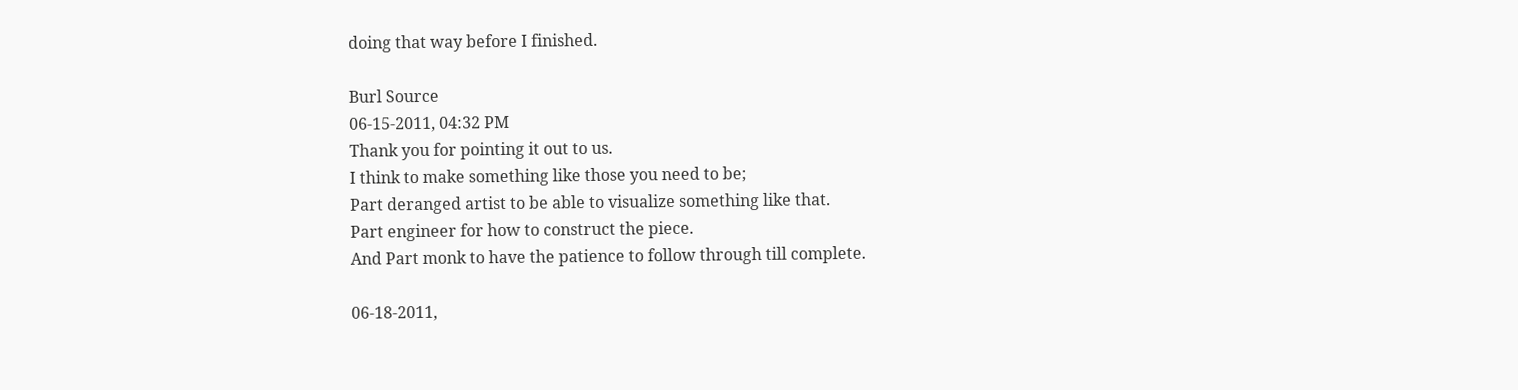doing that way before I finished.

Burl Source
06-15-2011, 04:32 PM
Thank you for pointing it out to us.
I think to make something like those you need to be;
Part deranged artist to be able to visualize something like that.
Part engineer for how to construct the piece.
And Part monk to have the patience to follow through till complete.

06-18-2011,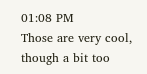01:08 PM
Those are very cool, though a bit too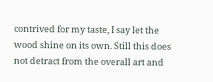contrived for my taste, I say let the wood shine on its own. Still this does not detract from the overall art and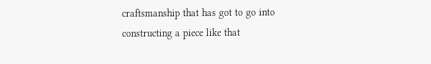craftsmanship that has got to go into constructing a piece like that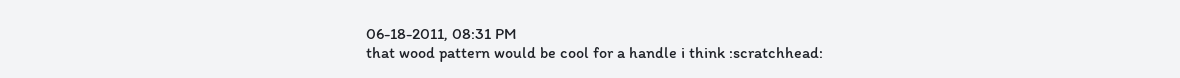06-18-2011, 08:31 PM
that wood pattern would be cool for a handle i think :scratchhead: